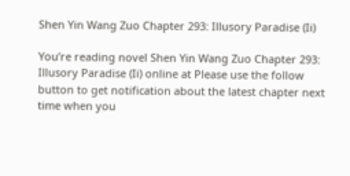Shen Yin Wang Zuo Chapter 293: Illusory Paradise (Ii)

You’re reading novel Shen Yin Wang Zuo Chapter 293: Illusory Paradise (Ii) online at Please use the follow button to get notification about the latest chapter next time when you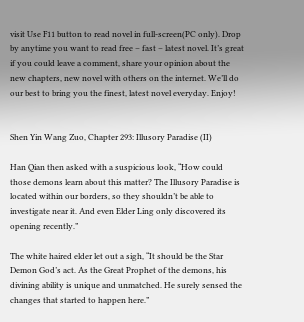visit Use F11 button to read novel in full-screen(PC only). Drop by anytime you want to read free – fast – latest novel. It’s great if you could leave a comment, share your opinion about the new chapters, new novel with others on the internet. We’ll do our best to bring you the finest, latest novel everyday. Enjoy!


Shen Yin Wang Zuo, Chapter 293: Illusory Paradise (II)

Han Qian then asked with a suspicious look, “How could those demons learn about this matter? The Illusory Paradise is located within our borders, so they shouldn’t be able to investigate near it. And even Elder Ling only discovered its opening recently.”

The white haired elder let out a sigh, “It should be the Star Demon God’s act. As the Great Prophet of the demons, his divining ability is unique and unmatched. He surely sensed the changes that started to happen here.”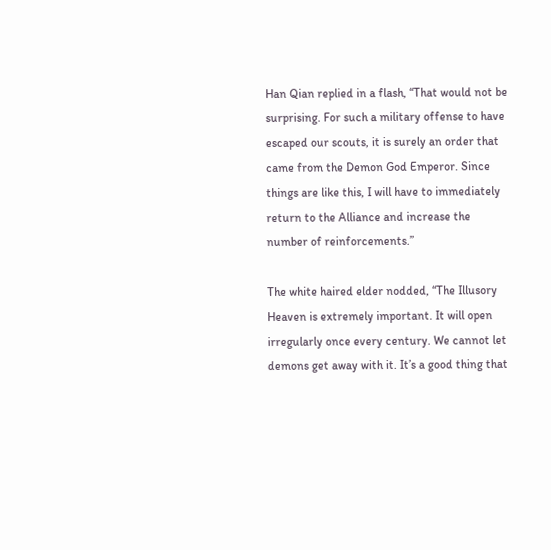Han Qian replied in a flash, “That would not be surprising. For such a military offense to have escaped our scouts, it is surely an order that came from the Demon God Emperor. Since things are like this, I will have to immediately return to the Alliance and increase the number of reinforcements.”

The white haired elder nodded, “The Illusory Heaven is extremely important. It will open irregularly once every century. We cannot let demons get away with it. It’s a good thing that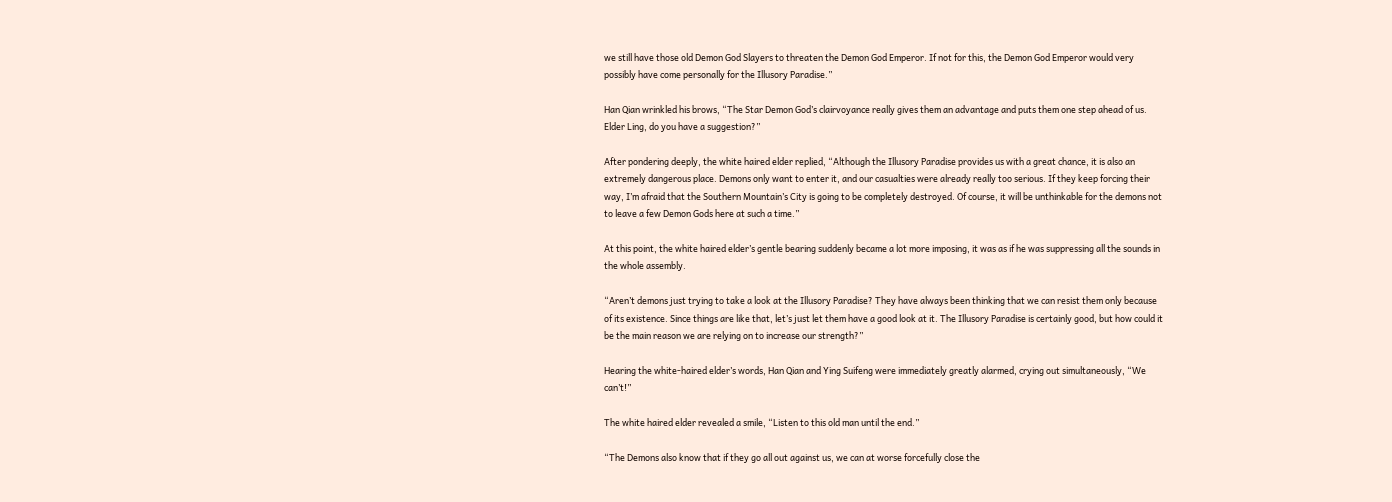we still have those old Demon God Slayers to threaten the Demon God Emperor. If not for this, the Demon God Emperor would very possibly have come personally for the Illusory Paradise.”

Han Qian wrinkled his brows, “The Star Demon God’s clairvoyance really gives them an advantage and puts them one step ahead of us. Elder Ling, do you have a suggestion?”

After pondering deeply, the white haired elder replied, “Although the Illusory Paradise provides us with a great chance, it is also an extremely dangerous place. Demons only want to enter it, and our casualties were already really too serious. If they keep forcing their way, I’m afraid that the Southern Mountain’s City is going to be completely destroyed. Of course, it will be unthinkable for the demons not to leave a few Demon Gods here at such a time.”

At this point, the white haired elder’s gentle bearing suddenly became a lot more imposing, it was as if he was suppressing all the sounds in the whole assembly.

“Aren’t demons just trying to take a look at the Illusory Paradise? They have always been thinking that we can resist them only because of its existence. Since things are like that, let’s just let them have a good look at it. The Illusory Paradise is certainly good, but how could it be the main reason we are relying on to increase our strength?”

Hearing the white-haired elder’s words, Han Qian and Ying Suifeng were immediately greatly alarmed, crying out simultaneously, “We can’t!”

The white haired elder revealed a smile, “Listen to this old man until the end.”

“The Demons also know that if they go all out against us, we can at worse forcefully close the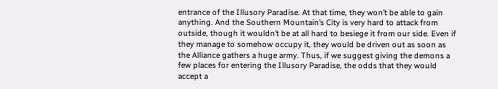entrance of the Illusory Paradise. At that time, they won’t be able to gain anything. And the Southern Mountain’s City is very hard to attack from outside, though it wouldn’t be at all hard to besiege it from our side. Even if they manage to somehow occupy it, they would be driven out as soon as the Alliance gathers a huge army. Thus, if we suggest giving the demons a few places for entering the Illusory Paradise, the odds that they would accept a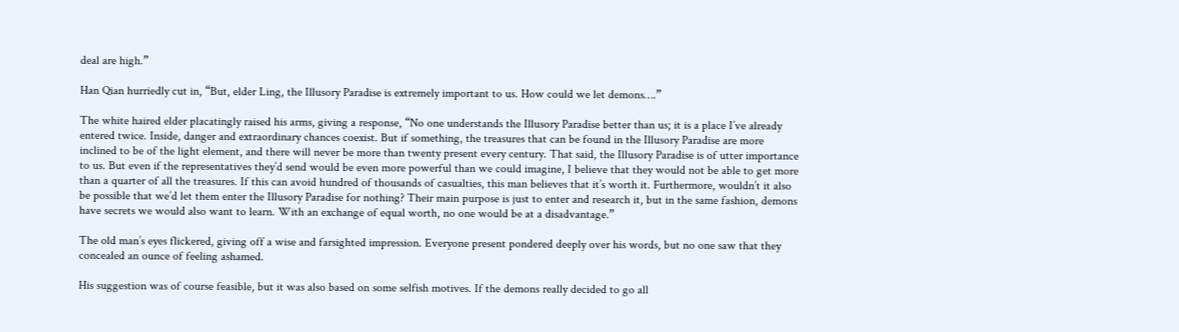deal are high.”

Han Qian hurriedly cut in, “But, elder Ling, the Illusory Paradise is extremely important to us. How could we let demons….”

The white haired elder placatingly raised his arms, giving a response, “No one understands the Illusory Paradise better than us; it is a place I’ve already entered twice. Inside, danger and extraordinary chances coexist. But if something, the treasures that can be found in the Illusory Paradise are more inclined to be of the light element, and there will never be more than twenty present every century. That said, the Illusory Paradise is of utter importance to us. But even if the representatives they’d send would be even more powerful than we could imagine, I believe that they would not be able to get more than a quarter of all the treasures. If this can avoid hundred of thousands of casualties, this man believes that it’s worth it. Furthermore, wouldn’t it also be possible that we’d let them enter the Illusory Paradise for nothing? Their main purpose is just to enter and research it, but in the same fashion, demons have secrets we would also want to learn. With an exchange of equal worth, no one would be at a disadvantage.”

The old man’s eyes flickered, giving off a wise and farsighted impression. Everyone present pondered deeply over his words, but no one saw that they concealed an ounce of feeling ashamed.

His suggestion was of course feasible, but it was also based on some selfish motives. If the demons really decided to go all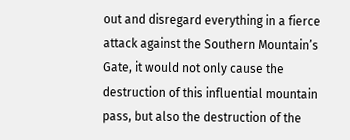out and disregard everything in a fierce attack against the Southern Mountain’s Gate, it would not only cause the destruction of this influential mountain pass, but also the destruction of the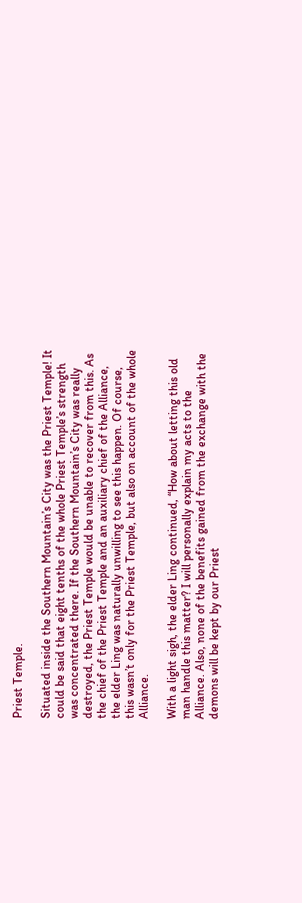Priest Temple.

Situated inside the Southern Mountain’s City was the Priest Temple! It could be said that eight tenths of the whole Priest Temple’s strength was concentrated there. If the Southern Mountain’s City was really destroyed, the Priest Temple would be unable to recover from this. As the chief of the Priest Temple and an auxiliary chief of the Alliance, the elder Ling was naturally unwilling to see this happen. Of course, this wasn’t only for the Priest Temple, but also on account of the whole Alliance.

With a light sigh, the elder Ling continued, “How about letting this old man handle this matter? I will personally explain my acts to the Alliance. Also, none of the benefits gained from the exchange with the demons will be kept by our Priest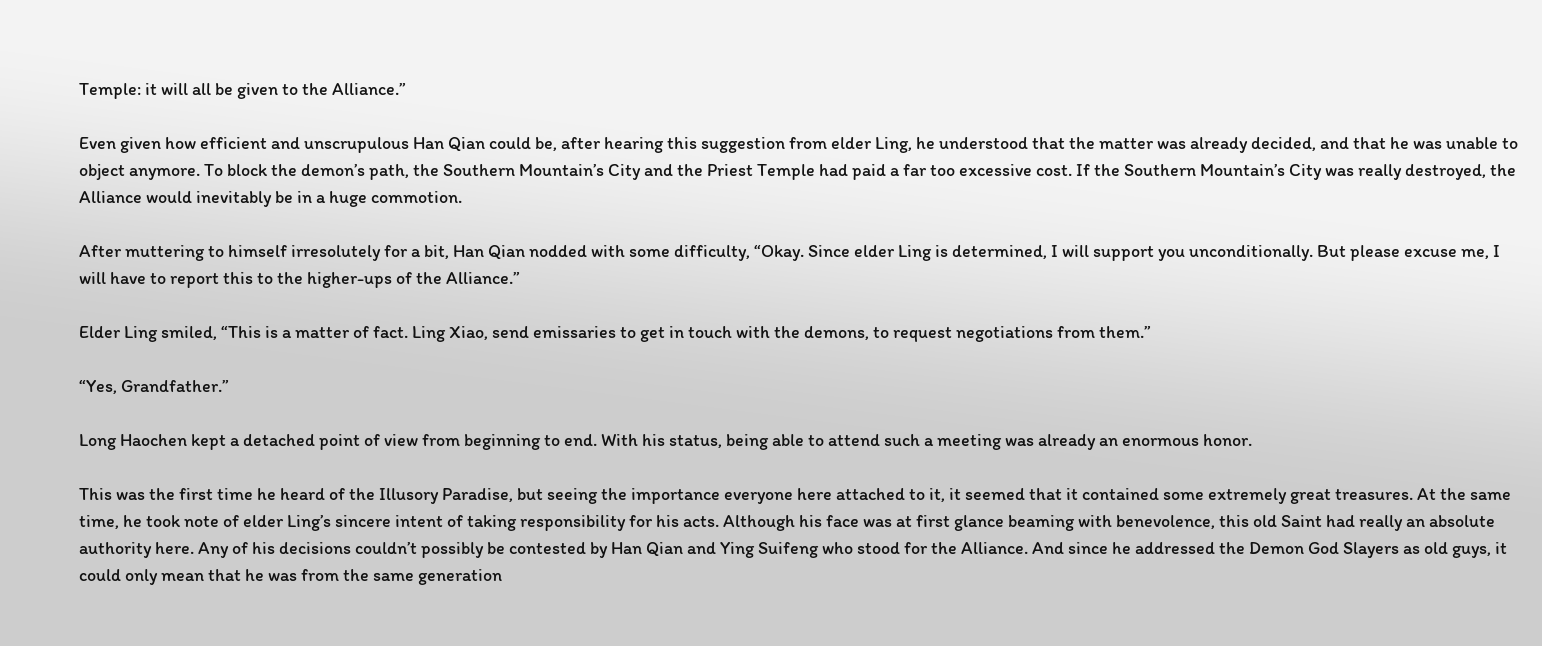Temple: it will all be given to the Alliance.”

Even given how efficient and unscrupulous Han Qian could be, after hearing this suggestion from elder Ling, he understood that the matter was already decided, and that he was unable to object anymore. To block the demon’s path, the Southern Mountain’s City and the Priest Temple had paid a far too excessive cost. If the Southern Mountain’s City was really destroyed, the Alliance would inevitably be in a huge commotion.

After muttering to himself irresolutely for a bit, Han Qian nodded with some difficulty, “Okay. Since elder Ling is determined, I will support you unconditionally. But please excuse me, I will have to report this to the higher-ups of the Alliance.”

Elder Ling smiled, “This is a matter of fact. Ling Xiao, send emissaries to get in touch with the demons, to request negotiations from them.”

“Yes, Grandfather.”

Long Haochen kept a detached point of view from beginning to end. With his status, being able to attend such a meeting was already an enormous honor.

This was the first time he heard of the Illusory Paradise, but seeing the importance everyone here attached to it, it seemed that it contained some extremely great treasures. At the same time, he took note of elder Ling’s sincere intent of taking responsibility for his acts. Although his face was at first glance beaming with benevolence, this old Saint had really an absolute authority here. Any of his decisions couldn’t possibly be contested by Han Qian and Ying Suifeng who stood for the Alliance. And since he addressed the Demon God Slayers as old guys, it could only mean that he was from the same generation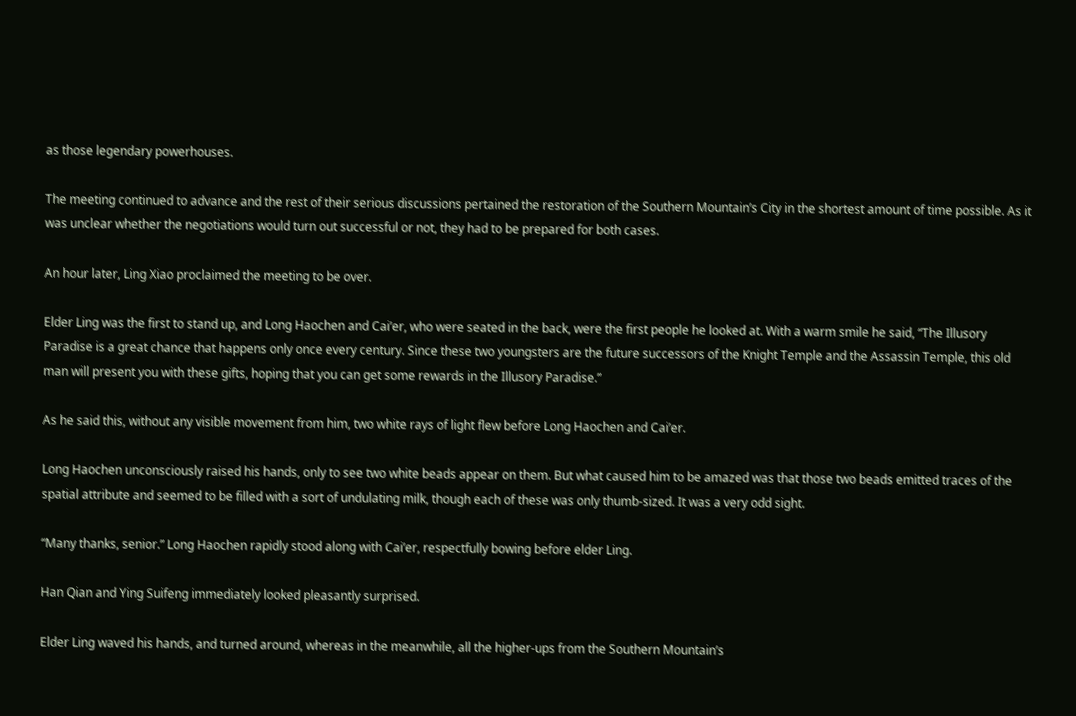as those legendary powerhouses.

The meeting continued to advance and the rest of their serious discussions pertained the restoration of the Southern Mountain’s City in the shortest amount of time possible. As it was unclear whether the negotiations would turn out successful or not, they had to be prepared for both cases.

An hour later, Ling Xiao proclaimed the meeting to be over.

Elder Ling was the first to stand up, and Long Haochen and Cai’er, who were seated in the back, were the first people he looked at. With a warm smile he said, “The Illusory Paradise is a great chance that happens only once every century. Since these two youngsters are the future successors of the Knight Temple and the Assassin Temple, this old man will present you with these gifts, hoping that you can get some rewards in the Illusory Paradise.”

As he said this, without any visible movement from him, two white rays of light flew before Long Haochen and Cai’er.

Long Haochen unconsciously raised his hands, only to see two white beads appear on them. But what caused him to be amazed was that those two beads emitted traces of the spatial attribute and seemed to be filled with a sort of undulating milk, though each of these was only thumb-sized. It was a very odd sight.

“Many thanks, senior.” Long Haochen rapidly stood along with Cai’er, respectfully bowing before elder Ling.

Han Qian and Ying Suifeng immediately looked pleasantly surprised.

Elder Ling waved his hands, and turned around, whereas in the meanwhile, all the higher-ups from the Southern Mountain’s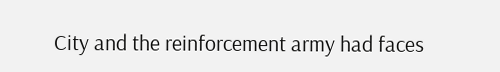City and the reinforcement army had faces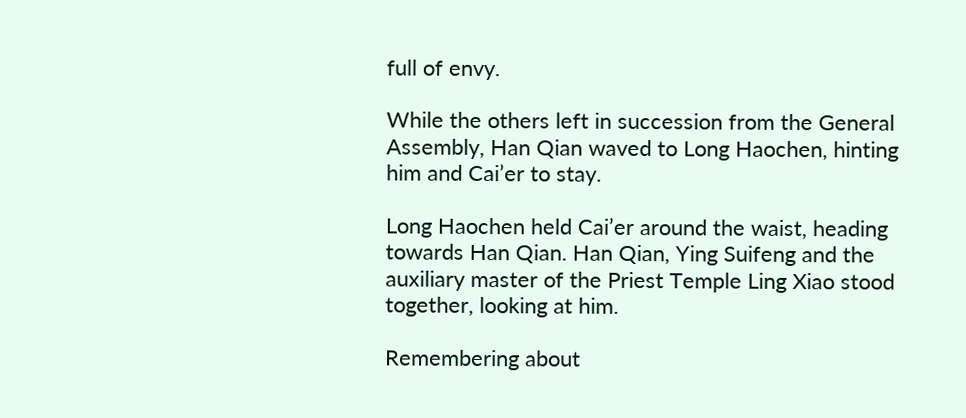full of envy.

While the others left in succession from the General Assembly, Han Qian waved to Long Haochen, hinting him and Cai’er to stay.

Long Haochen held Cai’er around the waist, heading towards Han Qian. Han Qian, Ying Suifeng and the auxiliary master of the Priest Temple Ling Xiao stood together, looking at him.

Remembering about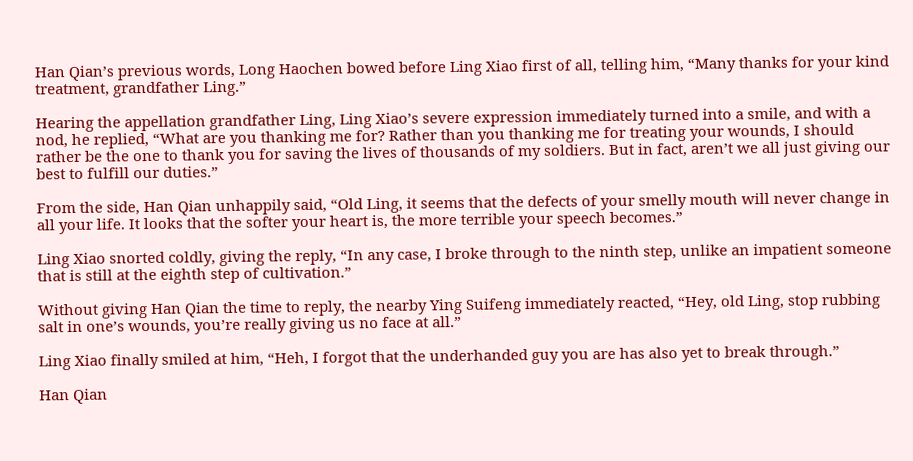Han Qian’s previous words, Long Haochen bowed before Ling Xiao first of all, telling him, “Many thanks for your kind treatment, grandfather Ling.”

Hearing the appellation grandfather Ling, Ling Xiao’s severe expression immediately turned into a smile, and with a nod, he replied, “What are you thanking me for? Rather than you thanking me for treating your wounds, I should rather be the one to thank you for saving the lives of thousands of my soldiers. But in fact, aren’t we all just giving our best to fulfill our duties.”

From the side, Han Qian unhappily said, “Old Ling, it seems that the defects of your smelly mouth will never change in all your life. It looks that the softer your heart is, the more terrible your speech becomes.”

Ling Xiao snorted coldly, giving the reply, “In any case, I broke through to the ninth step, unlike an impatient someone that is still at the eighth step of cultivation.”

Without giving Han Qian the time to reply, the nearby Ying Suifeng immediately reacted, “Hey, old Ling, stop rubbing salt in one’s wounds, you’re really giving us no face at all.”

Ling Xiao finally smiled at him, “Heh, I forgot that the underhanded guy you are has also yet to break through.”

Han Qian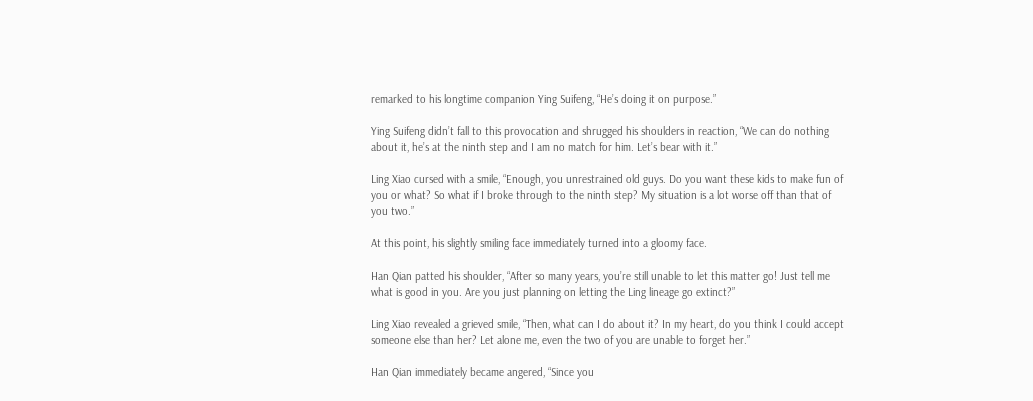remarked to his longtime companion Ying Suifeng, “He’s doing it on purpose.”

Ying Suifeng didn’t fall to this provocation and shrugged his shoulders in reaction, “We can do nothing about it, he’s at the ninth step and I am no match for him. Let’s bear with it.”

Ling Xiao cursed with a smile, “Enough, you unrestrained old guys. Do you want these kids to make fun of you or what? So what if I broke through to the ninth step? My situation is a lot worse off than that of you two.”

At this point, his slightly smiling face immediately turned into a gloomy face.

Han Qian patted his shoulder, “After so many years, you’re still unable to let this matter go! Just tell me what is good in you. Are you just planning on letting the Ling lineage go extinct?”

Ling Xiao revealed a grieved smile, “Then, what can I do about it? In my heart, do you think I could accept someone else than her? Let alone me, even the two of you are unable to forget her.”

Han Qian immediately became angered, “Since you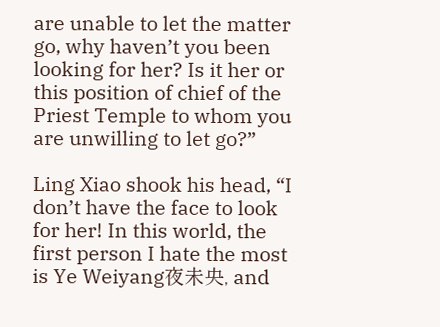are unable to let the matter go, why haven’t you been looking for her? Is it her or this position of chief of the Priest Temple to whom you are unwilling to let go?”

Ling Xiao shook his head, “I don’t have the face to look for her! In this world, the first person I hate the most is Ye Weiyang夜未央, and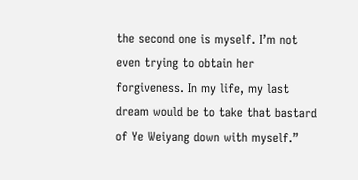the second one is myself. I’m not even trying to obtain her forgiveness. In my life, my last dream would be to take that bastard of Ye Weiyang down with myself.”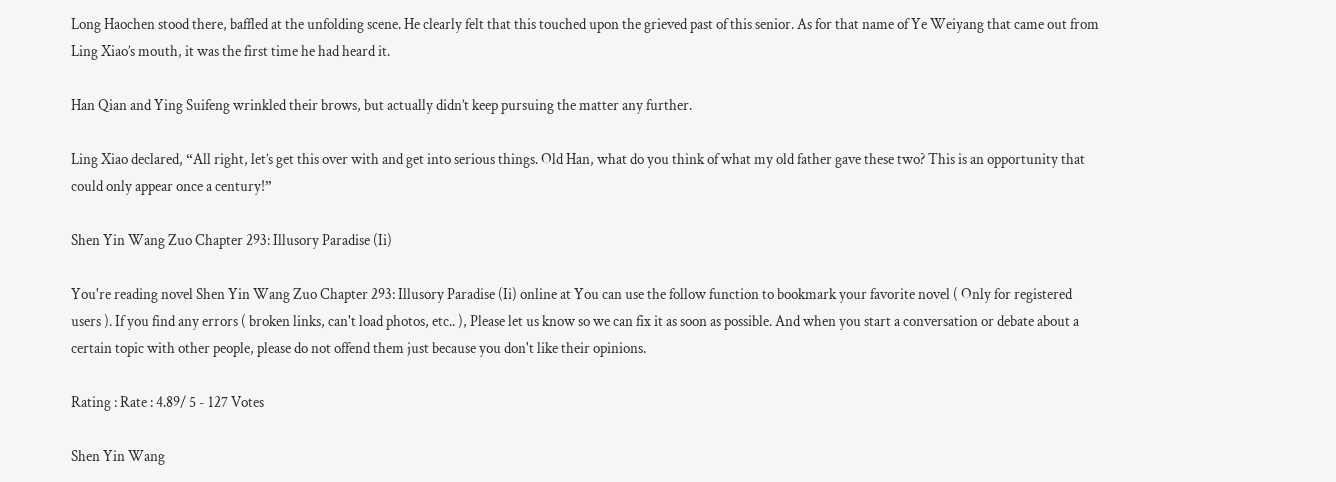Long Haochen stood there, baffled at the unfolding scene. He clearly felt that this touched upon the grieved past of this senior. As for that name of Ye Weiyang that came out from Ling Xiao’s mouth, it was the first time he had heard it.

Han Qian and Ying Suifeng wrinkled their brows, but actually didn’t keep pursuing the matter any further.

Ling Xiao declared, “All right, let’s get this over with and get into serious things. Old Han, what do you think of what my old father gave these two? This is an opportunity that could only appear once a century!”

Shen Yin Wang Zuo Chapter 293: Illusory Paradise (Ii)

You're reading novel Shen Yin Wang Zuo Chapter 293: Illusory Paradise (Ii) online at You can use the follow function to bookmark your favorite novel ( Only for registered users ). If you find any errors ( broken links, can't load photos, etc.. ), Please let us know so we can fix it as soon as possible. And when you start a conversation or debate about a certain topic with other people, please do not offend them just because you don't like their opinions.

Rating : Rate : 4.89/ 5 - 127 Votes

Shen Yin Wang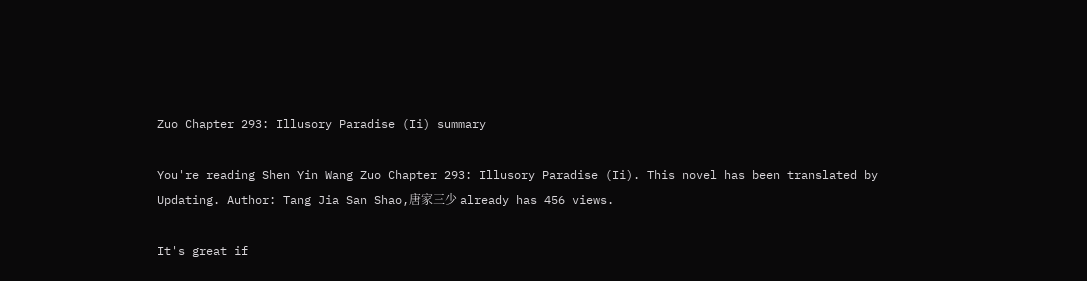Zuo Chapter 293: Illusory Paradise (Ii) summary

You're reading Shen Yin Wang Zuo Chapter 293: Illusory Paradise (Ii). This novel has been translated by Updating. Author: Tang Jia San Shao,唐家三少 already has 456 views.

It's great if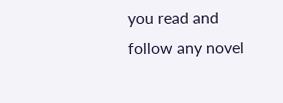you read and follow any novel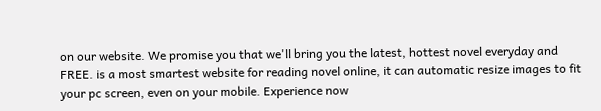on our website. We promise you that we'll bring you the latest, hottest novel everyday and FREE. is a most smartest website for reading novel online, it can automatic resize images to fit your pc screen, even on your mobile. Experience now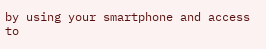by using your smartphone and access to